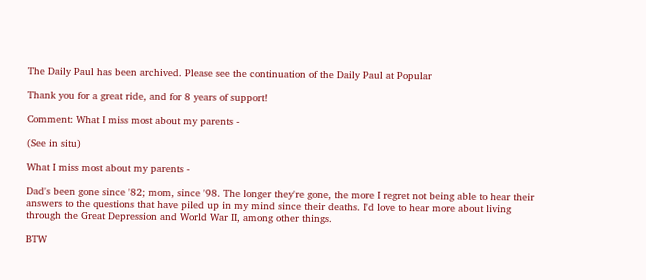The Daily Paul has been archived. Please see the continuation of the Daily Paul at Popular

Thank you for a great ride, and for 8 years of support!

Comment: What I miss most about my parents -

(See in situ)

What I miss most about my parents -

Dad's been gone since '82; mom, since '98. The longer they're gone, the more I regret not being able to hear their answers to the questions that have piled up in my mind since their deaths. I'd love to hear more about living through the Great Depression and World War II, among other things.

BTW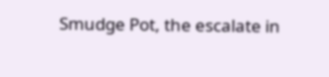Smudge Pot, the escalate in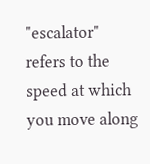"escalator" refers to the speed at which you move along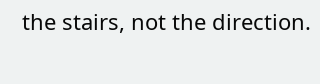the stairs, not the direction.